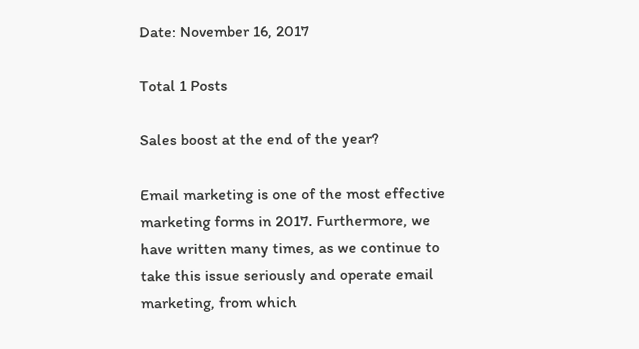Date: November 16, 2017

Total 1 Posts

Sales boost at the end of the year?

Email marketing is one of the most effective marketing forms in 2017. Furthermore, we have written many times, as we continue to take this issue seriously and operate email marketing, from which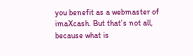you benefit as a webmaster of imaXcash. But that’s not all, because what is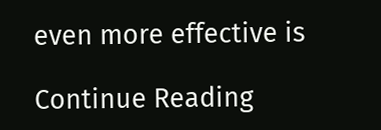even more effective is

Continue Reading